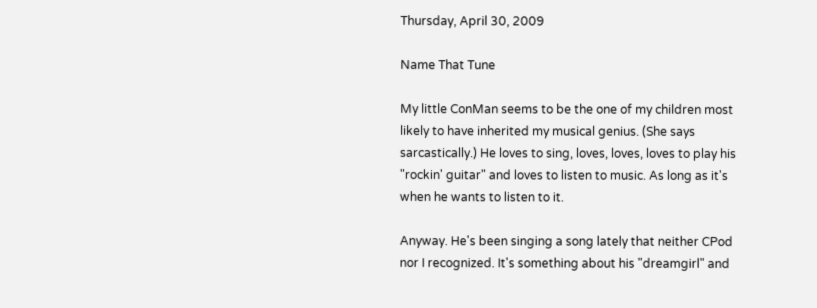Thursday, April 30, 2009

Name That Tune

My little ConMan seems to be the one of my children most likely to have inherited my musical genius. (She says sarcastically.) He loves to sing, loves, loves, loves to play his "rockin' guitar" and loves to listen to music. As long as it's when he wants to listen to it.

Anyway. He's been singing a song lately that neither CPod nor I recognized. It's something about his "dreamgirl" and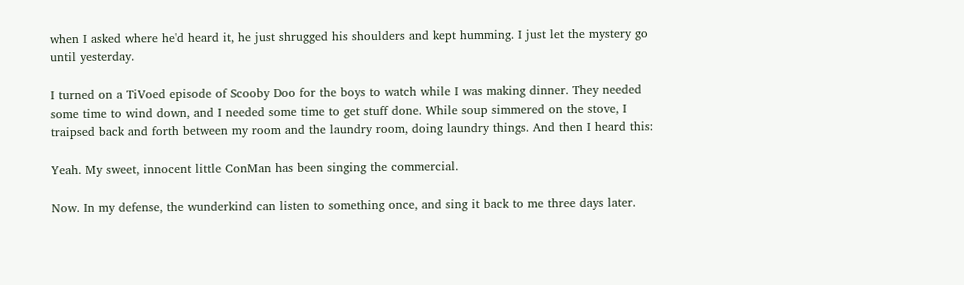when I asked where he'd heard it, he just shrugged his shoulders and kept humming. I just let the mystery go until yesterday.

I turned on a TiVoed episode of Scooby Doo for the boys to watch while I was making dinner. They needed some time to wind down, and I needed some time to get stuff done. While soup simmered on the stove, I traipsed back and forth between my room and the laundry room, doing laundry things. And then I heard this:

Yeah. My sweet, innocent little ConMan has been singing the commercial.

Now. In my defense, the wunderkind can listen to something once, and sing it back to me three days later.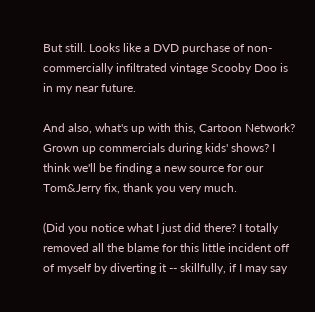But still. Looks like a DVD purchase of non-commercially infiltrated vintage Scooby Doo is in my near future.

And also, what's up with this, Cartoon Network? Grown up commercials during kids' shows? I think we'll be finding a new source for our Tom&Jerry fix, thank you very much.

(Did you notice what I just did there? I totally removed all the blame for this little incident off of myself by diverting it -- skillfully, if I may say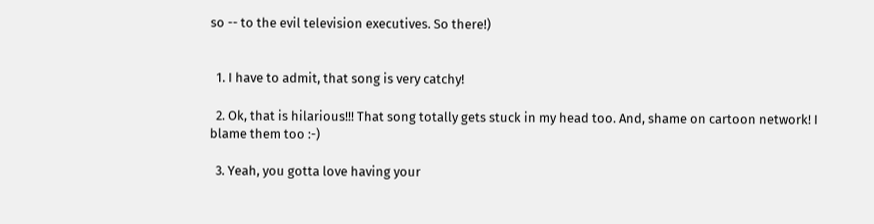so -- to the evil television executives. So there!)


  1. I have to admit, that song is very catchy!

  2. Ok, that is hilarious!!! That song totally gets stuck in my head too. And, shame on cartoon network! I blame them too :-)

  3. Yeah, you gotta love having your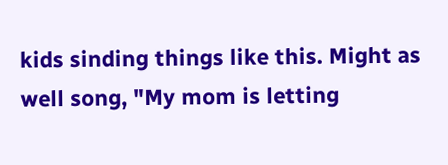kids sinding things like this. Might as well song, "My mom is letting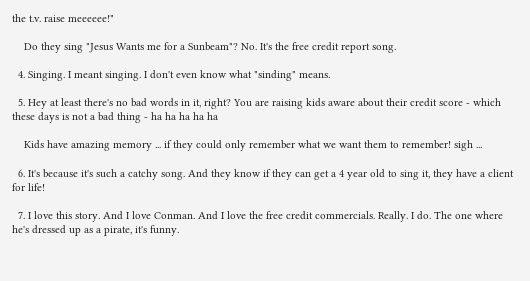the t.v. raise meeeeee!"

    Do they sing "Jesus Wants me for a Sunbeam"? No. It's the free credit report song.

  4. Singing. I meant singing. I don't even know what "sinding" means.

  5. Hey at least there's no bad words in it, right? You are raising kids aware about their credit score - which these days is not a bad thing - ha ha ha ha ha

    Kids have amazing memory ... if they could only remember what we want them to remember! sigh ...

  6. It's because it's such a catchy song. And they know if they can get a 4 year old to sing it, they have a client for life!

  7. I love this story. And I love Conman. And I love the free credit commercials. Really. I do. The one where he's dressed up as a pirate, it's funny.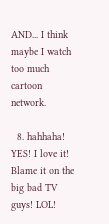AND... I think maybe I watch too much cartoon network.

  8. hahhaha! YES! I love it! Blame it on the big bad TV guys! LOL!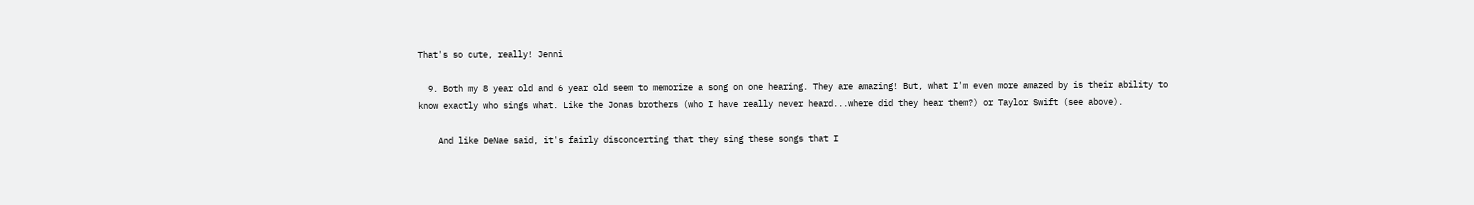That's so cute, really! Jenni

  9. Both my 8 year old and 6 year old seem to memorize a song on one hearing. They are amazing! But, what I'm even more amazed by is their ability to know exactly who sings what. Like the Jonas brothers (who I have really never heard...where did they hear them?) or Taylor Swift (see above).

    And like DeNae said, it's fairly disconcerting that they sing these songs that I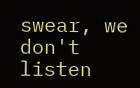swear, we don't listen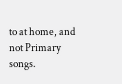to at home, and not Primary songs.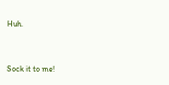Huh.


Sock it to me!